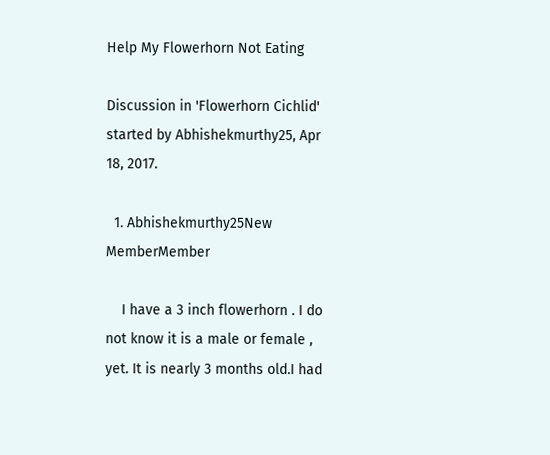Help My Flowerhorn Not Eating

Discussion in 'Flowerhorn Cichlid' started by Abhishekmurthy25, Apr 18, 2017.

  1. Abhishekmurthy25New MemberMember

    I have a 3 inch flowerhorn . I do not know it is a male or female , yet. It is nearly 3 months old.I had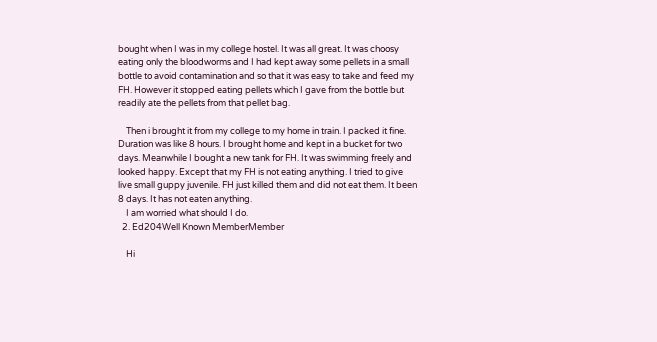bought when I was in my college hostel. It was all great. It was choosy eating only the bloodworms and I had kept away some pellets in a small bottle to avoid contamination and so that it was easy to take and feed my FH. However it stopped eating pellets which I gave from the bottle but readily ate the pellets from that pellet bag.

    Then i brought it from my college to my home in train. I packed it fine. Duration was like 8 hours. I brought home and kept in a bucket for two days. Meanwhile I bought a new tank for FH. It was swimming freely and looked happy. Except that my FH is not eating anything. I tried to give live small guppy juvenile. FH just killed them and did not eat them. It been 8 days. It has not eaten anything.
    I am worried what should I do.
  2. Ed204Well Known MemberMember

    Hi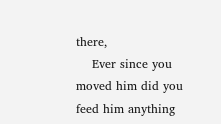there,
    Ever since you moved him did you feed him anything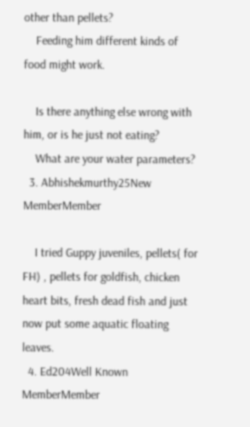other than pellets?
    Feeding him different kinds of food might work.

    Is there anything else wrong with him, or is he just not eating?
    What are your water parameters?
  3. Abhishekmurthy25New MemberMember

    I tried Guppy juveniles, pellets( for FH) , pellets for goldfish, chicken heart bits, fresh dead fish and just now put some aquatic floating leaves.
  4. Ed204Well Known MemberMember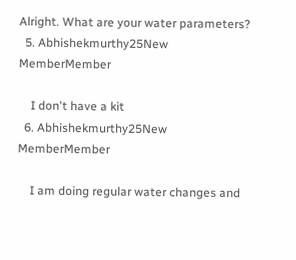Alright. What are your water parameters?
  5. Abhishekmurthy25New MemberMember

    I don't have a kit
  6. Abhishekmurthy25New MemberMember

    I am doing regular water changes and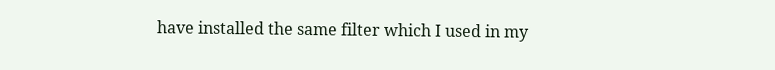have installed the same filter which I used in my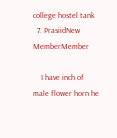college hostel tank
  7. PrasiidNew MemberMember

    I have inch of male flower horn he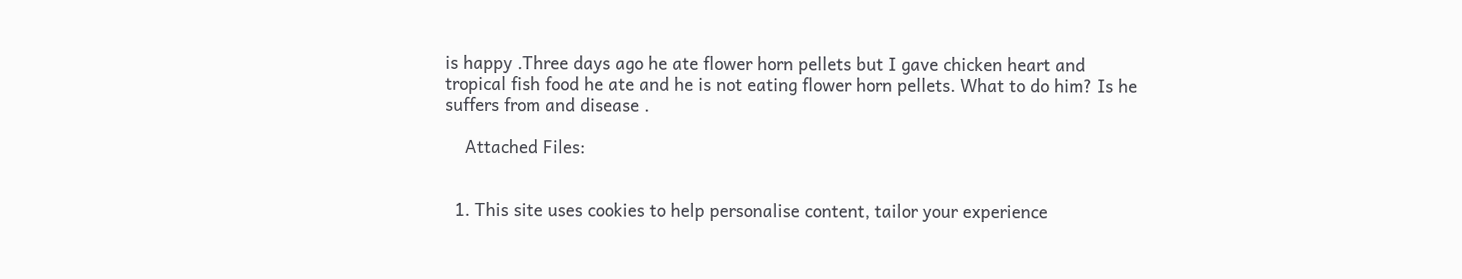is happy .Three days ago he ate flower horn pellets but I gave chicken heart and tropical fish food he ate and he is not eating flower horn pellets. What to do him? Is he suffers from and disease .

    Attached Files:


  1. This site uses cookies to help personalise content, tailor your experience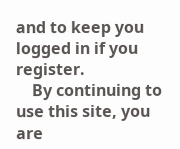and to keep you logged in if you register.
    By continuing to use this site, you are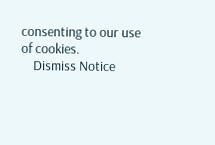consenting to our use of cookies.
    Dismiss Notice